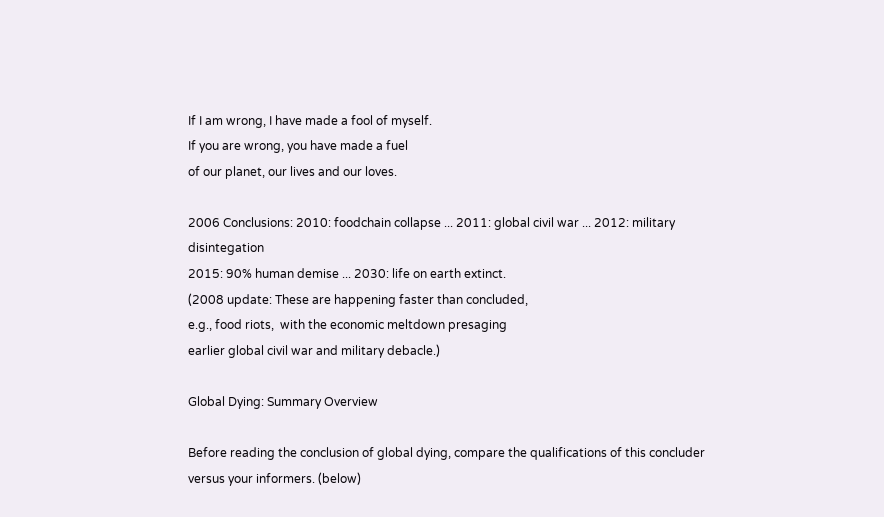If I am wrong, I have made a fool of myself.
If you are wrong, you have made a fuel
of our planet, our lives and our loves.

2006 Conclusions: 2010: foodchain collapse ... 2011: global civil war ... 2012: military disintegation
2015: 90% human demise ... 2030: life on earth extinct.
(2008 update: These are happening faster than concluded,
e.g., food riots,  with the economic meltdown presaging
earlier global civil war and military debacle.)

Global Dying: Summary Overview

Before reading the conclusion of global dying, compare the qualifications of this concluder versus your informers. (below)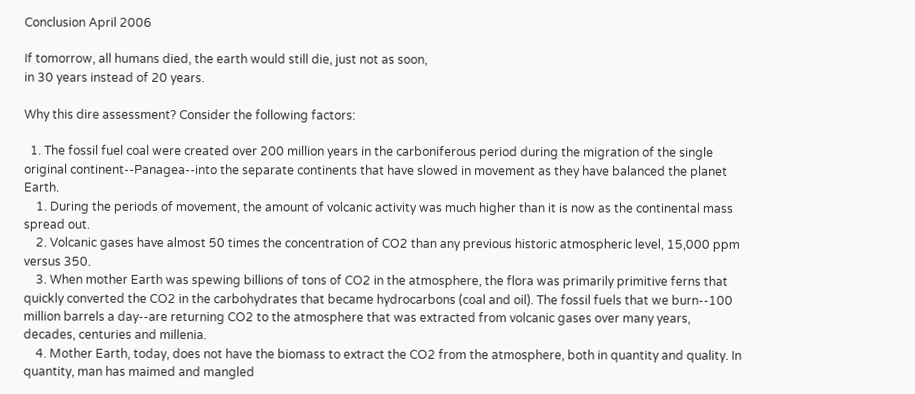Conclusion April 2006

If tomorrow, all humans died, the earth would still die, just not as soon,
in 30 years instead of 20 years.

Why this dire assessment? Consider the following factors:

  1. The fossil fuel coal were created over 200 million years in the carboniferous period during the migration of the single original continent--Panagea--into the separate continents that have slowed in movement as they have balanced the planet Earth.
    1. During the periods of movement, the amount of volcanic activity was much higher than it is now as the continental mass spread out.
    2. Volcanic gases have almost 50 times the concentration of CO2 than any previous historic atmospheric level, 15,000 ppm versus 350.
    3. When mother Earth was spewing billions of tons of CO2 in the atmosphere, the flora was primarily primitive ferns that quickly converted the CO2 in the carbohydrates that became hydrocarbons (coal and oil). The fossil fuels that we burn--100 million barrels a day--are returning CO2 to the atmosphere that was extracted from volcanic gases over many years, decades, centuries and millenia.
    4. Mother Earth, today, does not have the biomass to extract the CO2 from the atmosphere, both in quantity and quality. In quantity, man has maimed and mangled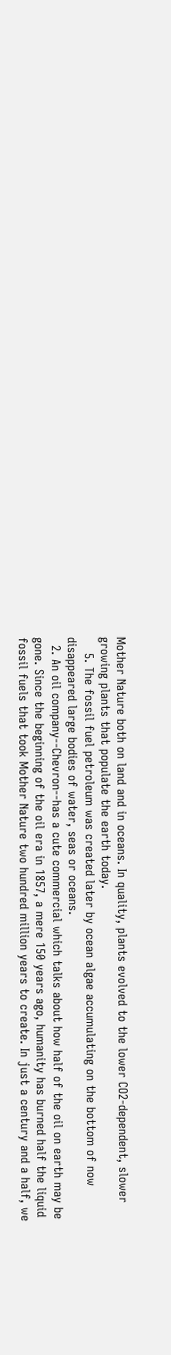Mother Nature both on land and in oceans. In quality, plants evolved to the lower CO2-dependent, slower growing plants that populate the earth today.
    5. The fossil fuel petroleum was created later by ocean algae accumulating on the bottom of now disappeared large bodies of water, seas or oceans.
  2. An oil company--Chevron--has a cute commercial which talks about how half of the oil on earth may be gone. Since the beginning of the oil era in 1857, a mere 150 years ago, humanity has burned half the liquid fossil fuels that took Mother Nature two hundred million years to create. In just a century and a half, we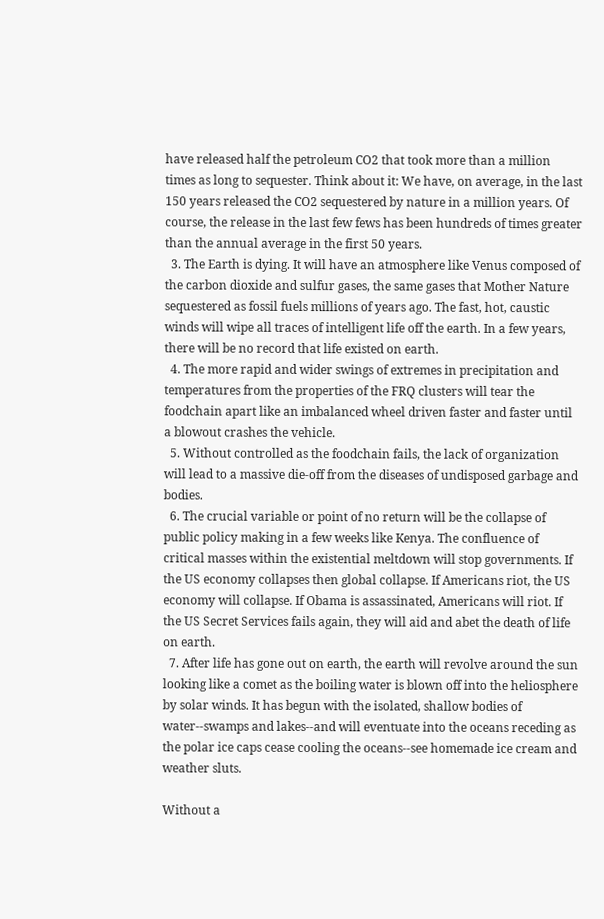have released half the petroleum CO2 that took more than a million times as long to sequester. Think about it: We have, on average, in the last 150 years released the CO2 sequestered by nature in a million years. Of course, the release in the last few fews has been hundreds of times greater than the annual average in the first 50 years.
  3. The Earth is dying. It will have an atmosphere like Venus composed of the carbon dioxide and sulfur gases, the same gases that Mother Nature sequestered as fossil fuels millions of years ago. The fast, hot, caustic winds will wipe all traces of intelligent life off the earth. In a few years, there will be no record that life existed on earth.
  4. The more rapid and wider swings of extremes in precipitation and temperatures from the properties of the FRQ clusters will tear the foodchain apart like an imbalanced wheel driven faster and faster until a blowout crashes the vehicle.
  5. Without controlled as the foodchain fails, the lack of organization will lead to a massive die-off from the diseases of undisposed garbage and bodies.
  6. The crucial variable or point of no return will be the collapse of public policy making in a few weeks like Kenya. The confluence of critical masses within the existential meltdown will stop governments. If the US economy collapses then global collapse. If Americans riot, the US economy will collapse. If Obama is assassinated, Americans will riot. If the US Secret Services fails again, they will aid and abet the death of life on earth.
  7. After life has gone out on earth, the earth will revolve around the sun looking like a comet as the boiling water is blown off into the heliosphere by solar winds. It has begun with the isolated, shallow bodies of water--swamps and lakes--and will eventuate into the oceans receding as the polar ice caps cease cooling the oceans--see homemade ice cream and weather sluts.

Without a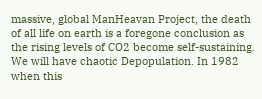massive, global ManHeavan Project, the death of all life on earth is a foregone conclusion as the rising levels of CO2 become self-sustaining. We will have chaotic Depopulation. In 1982 when this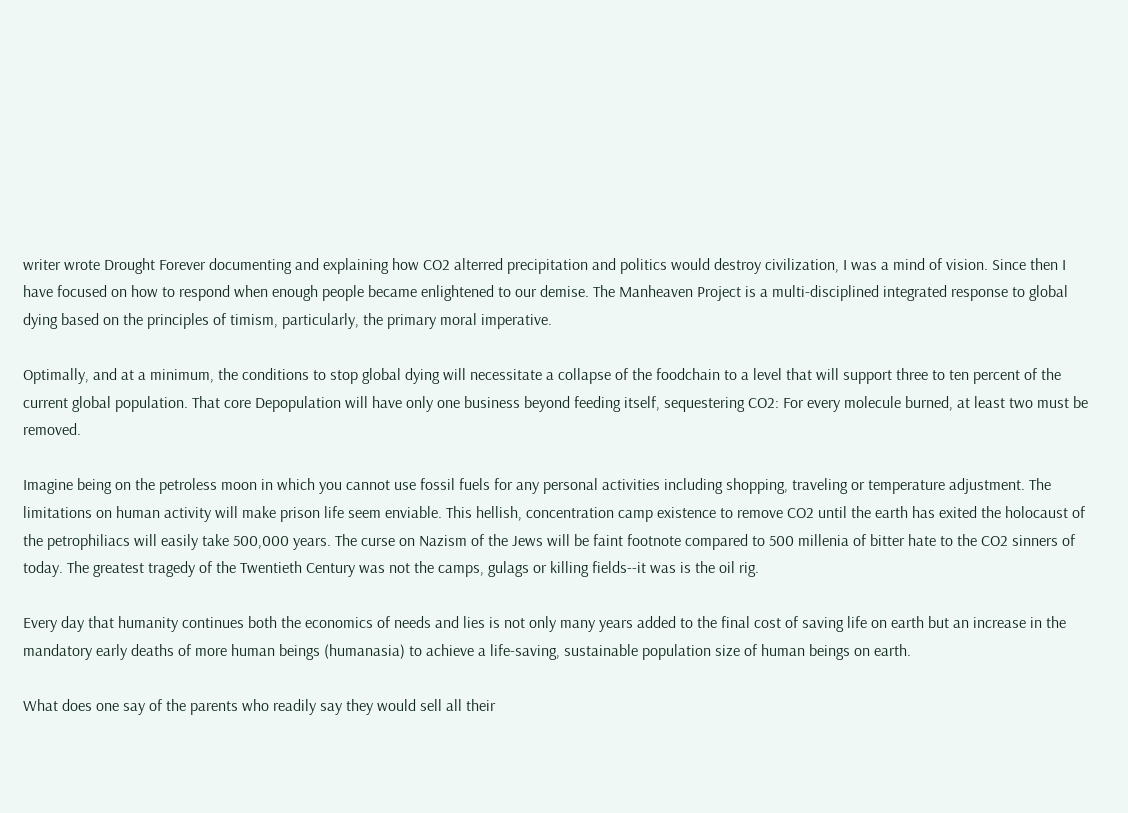writer wrote Drought Forever documenting and explaining how CO2 alterred precipitation and politics would destroy civilization, I was a mind of vision. Since then I have focused on how to respond when enough people became enlightened to our demise. The Manheaven Project is a multi-disciplined integrated response to global dying based on the principles of timism, particularly, the primary moral imperative.

Optimally, and at a minimum, the conditions to stop global dying will necessitate a collapse of the foodchain to a level that will support three to ten percent of the current global population. That core Depopulation will have only one business beyond feeding itself, sequestering CO2: For every molecule burned, at least two must be removed.

Imagine being on the petroless moon in which you cannot use fossil fuels for any personal activities including shopping, traveling or temperature adjustment. The limitations on human activity will make prison life seem enviable. This hellish, concentration camp existence to remove CO2 until the earth has exited the holocaust of the petrophiliacs will easily take 500,000 years. The curse on Nazism of the Jews will be faint footnote compared to 500 millenia of bitter hate to the CO2 sinners of today. The greatest tragedy of the Twentieth Century was not the camps, gulags or killing fields--it was is the oil rig.

Every day that humanity continues both the economics of needs and lies is not only many years added to the final cost of saving life on earth but an increase in the mandatory early deaths of more human beings (humanasia) to achieve a life-saving, sustainable population size of human beings on earth.

What does one say of the parents who readily say they would sell all their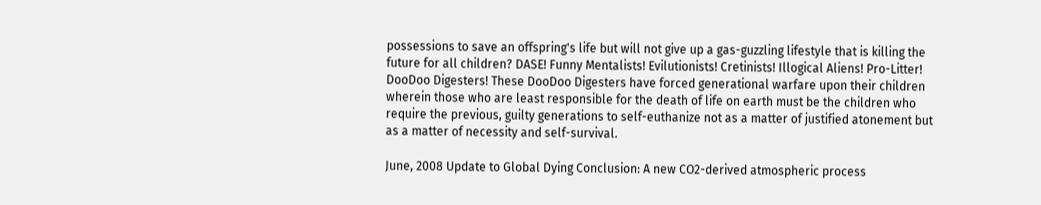possessions to save an offspring's life but will not give up a gas-guzzling lifestyle that is killing the future for all children? DASE! Funny Mentalists! Evilutionists! Cretinists! Illogical Aliens! Pro-Litter! DooDoo Digesters! These DooDoo Digesters have forced generational warfare upon their children wherein those who are least responsible for the death of life on earth must be the children who require the previous, guilty generations to self-euthanize not as a matter of justified atonement but as a matter of necessity and self-survival.

June, 2008 Update to Global Dying Conclusion: A new CO2-derived atmospheric process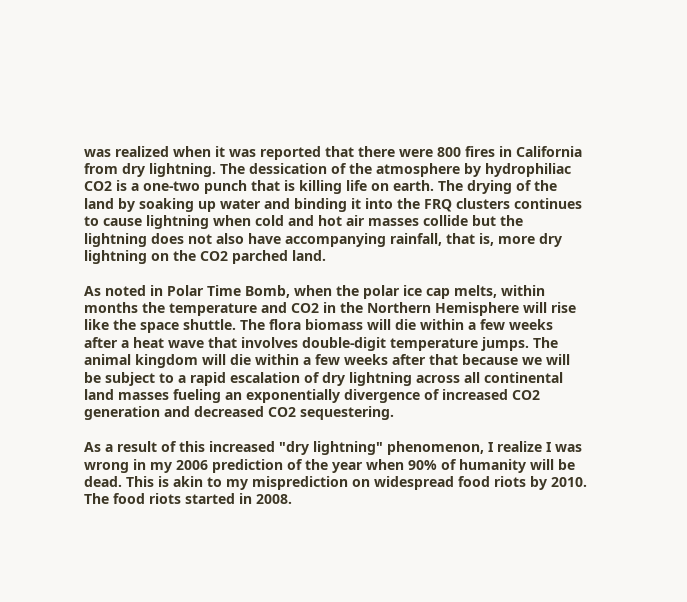was realized when it was reported that there were 800 fires in California from dry lightning. The dessication of the atmosphere by hydrophiliac CO2 is a one-two punch that is killing life on earth. The drying of the land by soaking up water and binding it into the FRQ clusters continues to cause lightning when cold and hot air masses collide but the lightning does not also have accompanying rainfall, that is, more dry lightning on the CO2 parched land.

As noted in Polar Time Bomb, when the polar ice cap melts, within months the temperature and CO2 in the Northern Hemisphere will rise like the space shuttle. The flora biomass will die within a few weeks after a heat wave that involves double-digit temperature jumps. The animal kingdom will die within a few weeks after that because we will be subject to a rapid escalation of dry lightning across all continental land masses fueling an exponentially divergence of increased CO2 generation and decreased CO2 sequestering.

As a result of this increased "dry lightning" phenomenon, I realize I was wrong in my 2006 prediction of the year when 90% of humanity will be dead. This is akin to my misprediction on widespread food riots by 2010. The food riots started in 2008.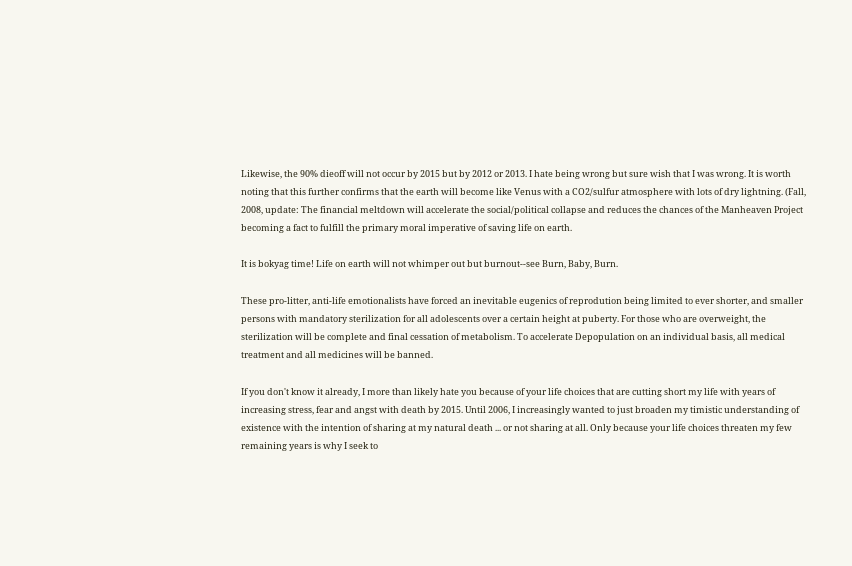Likewise, the 90% dieoff will not occur by 2015 but by 2012 or 2013. I hate being wrong but sure wish that I was wrong. It is worth noting that this further confirms that the earth will become like Venus with a CO2/sulfur atmosphere with lots of dry lightning. (Fall, 2008, update: The financial meltdown will accelerate the social/political collapse and reduces the chances of the Manheaven Project becoming a fact to fulfill the primary moral imperative of saving life on earth.

It is bokyag time! Life on earth will not whimper out but burnout--see Burn, Baby, Burn.

These pro-litter, anti-life emotionalists have forced an inevitable eugenics of reprodution being limited to ever shorter, and smaller persons with mandatory sterilization for all adolescents over a certain height at puberty. For those who are overweight, the sterilization will be complete and final cessation of metabolism. To accelerate Depopulation on an individual basis, all medical treatment and all medicines will be banned.

If you don't know it already, I more than likely hate you because of your life choices that are cutting short my life with years of increasing stress, fear and angst with death by 2015. Until 2006, I increasingly wanted to just broaden my timistic understanding of existence with the intention of sharing at my natural death ... or not sharing at all. Only because your life choices threaten my few remaining years is why I seek to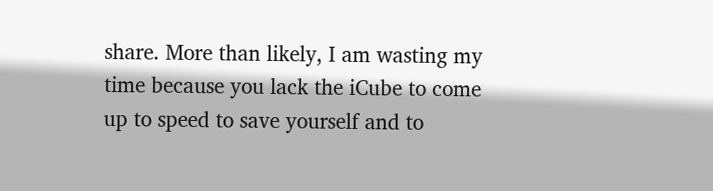share. More than likely, I am wasting my time because you lack the iCube to come up to speed to save yourself and to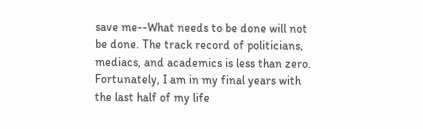save me--What needs to be done will not be done. The track record of politicians, mediacs, and academics is less than zero. Fortunately, I am in my final years with the last half of my life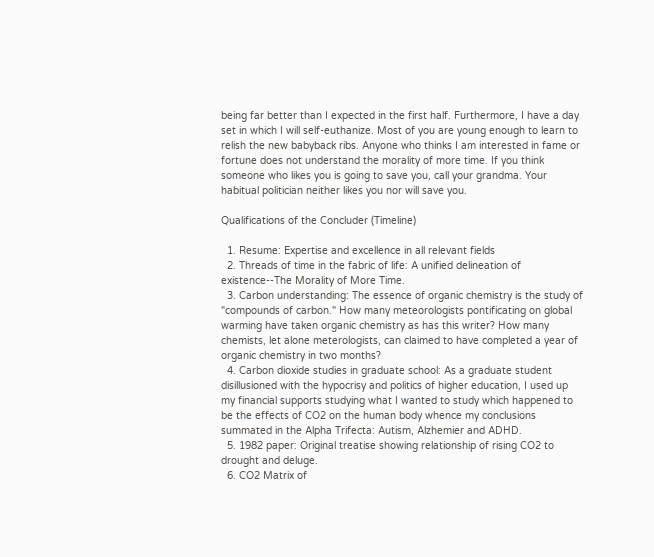being far better than I expected in the first half. Furthermore, I have a day set in which I will self-euthanize. Most of you are young enough to learn to relish the new babyback ribs. Anyone who thinks I am interested in fame or fortune does not understand the morality of more time. If you think someone who likes you is going to save you, call your grandma. Your habitual politician neither likes you nor will save you.

Qualifications of the Concluder (Timeline)

  1. Resume: Expertise and excellence in all relevant fields
  2. Threads of time in the fabric of life: A unified delineation of existence--The Morality of More Time.
  3. Carbon understanding: The essence of organic chemistry is the study of "compounds of carbon." How many meteorologists pontificating on global warming have taken organic chemistry as has this writer? How many chemists, let alone meterologists, can claimed to have completed a year of organic chemistry in two months?
  4. Carbon dioxide studies in graduate school: As a graduate student disillusioned with the hypocrisy and politics of higher education, I used up my financial supports studying what I wanted to study which happened to be the effects of CO2 on the human body whence my conclusions summated in the Alpha Trifecta: Autism, Alzhemier and ADHD.
  5. 1982 paper: Original treatise showing relationship of rising CO2 to drought and deluge.
  6. CO2 Matrix of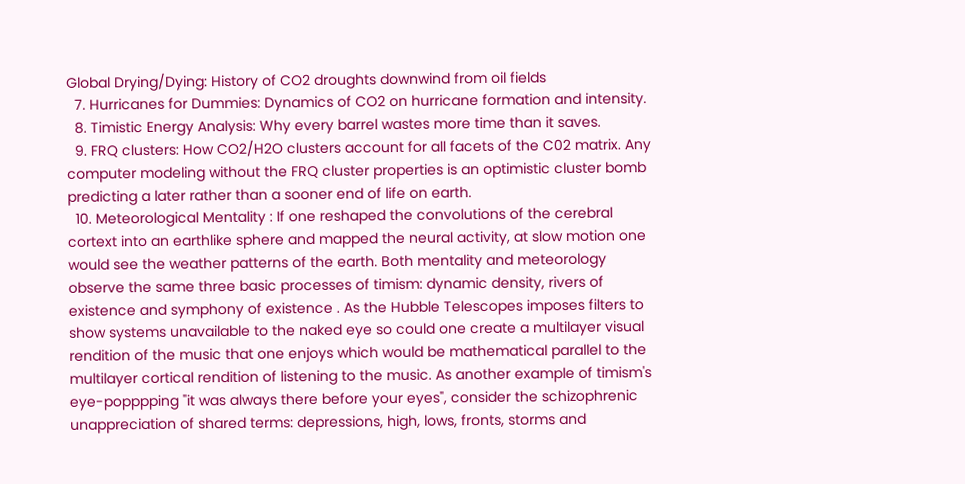Global Drying/Dying: History of CO2 droughts downwind from oil fields
  7. Hurricanes for Dummies: Dynamics of CO2 on hurricane formation and intensity.
  8. Timistic Energy Analysis: Why every barrel wastes more time than it saves.
  9. FRQ clusters: How CO2/H2O clusters account for all facets of the C02 matrix. Any computer modeling without the FRQ cluster properties is an optimistic cluster bomb predicting a later rather than a sooner end of life on earth.
  10. Meteorological Mentality : If one reshaped the convolutions of the cerebral cortext into an earthlike sphere and mapped the neural activity, at slow motion one would see the weather patterns of the earth. Both mentality and meteorology observe the same three basic processes of timism: dynamic density, rivers of existence and symphony of existence . As the Hubble Telescopes imposes filters to show systems unavailable to the naked eye so could one create a multilayer visual rendition of the music that one enjoys which would be mathematical parallel to the multilayer cortical rendition of listening to the music. As another example of timism's eye-popppping "it was always there before your eyes", consider the schizophrenic unappreciation of shared terms: depressions, high, lows, fronts, storms and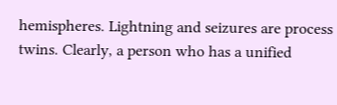hemispheres. Lightning and seizures are process twins. Clearly, a person who has a unified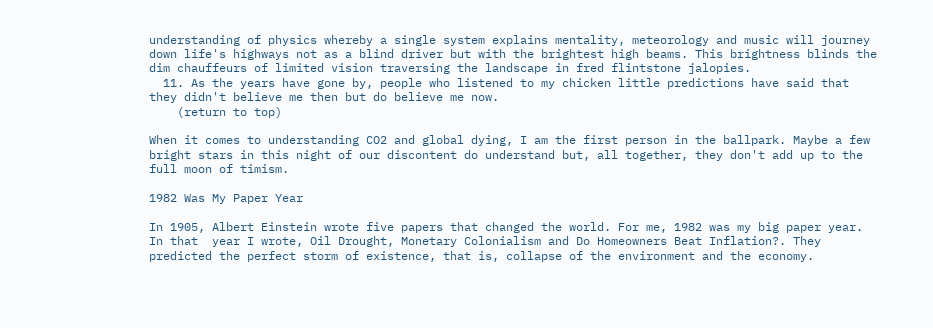understanding of physics whereby a single system explains mentality, meteorology and music will journey down life's highways not as a blind driver but with the brightest high beams. This brightness blinds the dim chauffeurs of limited vision traversing the landscape in fred flintstone jalopies.
  11. As the years have gone by, people who listened to my chicken little predictions have said that they didn't believe me then but do believe me now.
    (return to top)

When it comes to understanding CO2 and global dying, I am the first person in the ballpark. Maybe a few bright stars in this night of our discontent do understand but, all together, they don't add up to the full moon of timism.

1982 Was My Paper Year

In 1905, Albert Einstein wrote five papers that changed the world. For me, 1982 was my big paper year. In that  year I wrote, Oil Drought, Monetary Colonialism and Do Homeowners Beat Inflation?. They predicted the perfect storm of existence, that is, collapse of the environment and the economy.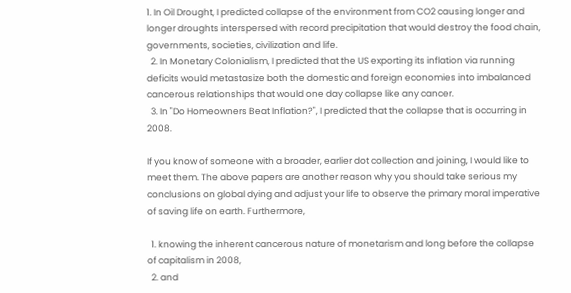1. In Oil Drought, I predicted collapse of the environment from CO2 causing longer and longer droughts interspersed with record precipitation that would destroy the food chain, governments, societies, civilization and life.
  2. In Monetary Colonialism, I predicted that the US exporting its inflation via running deficits would metastasize both the domestic and foreign economies into imbalanced cancerous relationships that would one day collapse like any cancer.
  3. In "Do Homeowners Beat Inflation?", I predicted that the collapse that is occurring in 2008.

If you know of someone with a broader, earlier dot collection and joining, I would like to meet them. The above papers are another reason why you should take serious my conclusions on global dying and adjust your life to observe the primary moral imperative of saving life on earth. Furthermore,

  1. knowing the inherent cancerous nature of monetarism and long before the collapse of capitalism in 2008,
  2. and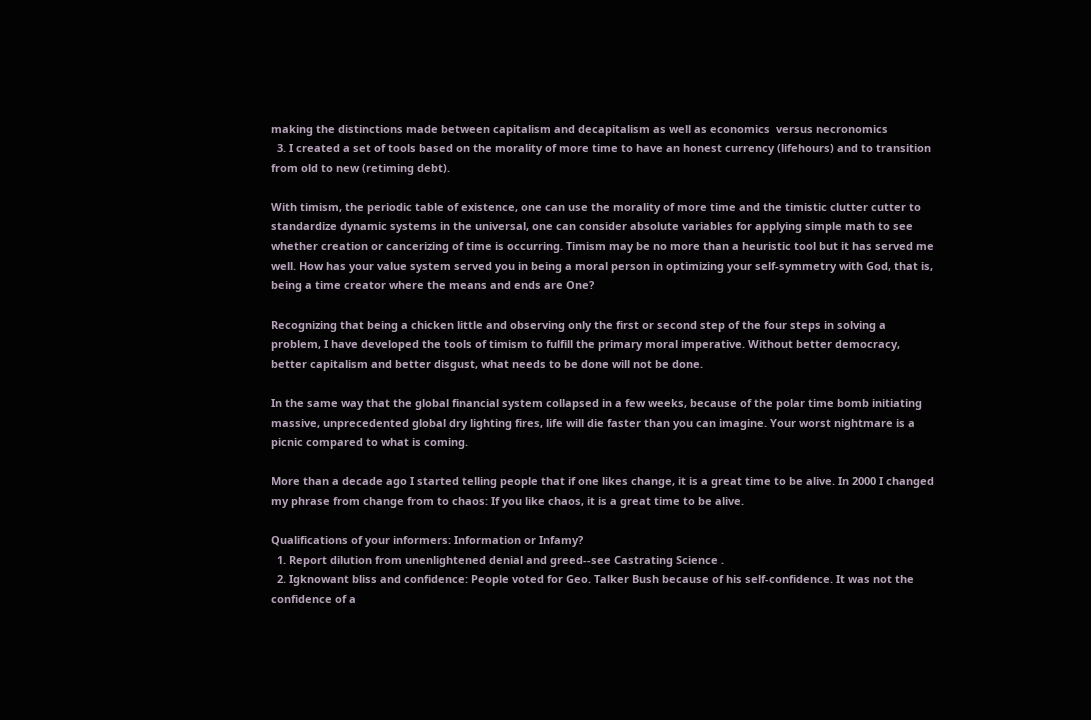making the distinctions made between capitalism and decapitalism as well as economics  versus necronomics
  3. I created a set of tools based on the morality of more time to have an honest currency (lifehours) and to transition from old to new (retiming debt).

With timism, the periodic table of existence, one can use the morality of more time and the timistic clutter cutter to standardize dynamic systems in the universal, one can consider absolute variables for applying simple math to see whether creation or cancerizing of time is occurring. Timism may be no more than a heuristic tool but it has served me well. How has your value system served you in being a moral person in optimizing your self-symmetry with God, that is, being a time creator where the means and ends are One?

Recognizing that being a chicken little and observing only the first or second step of the four steps in solving a problem, I have developed the tools of timism to fulfill the primary moral imperative. Without better democracy, better capitalism and better disgust, what needs to be done will not be done.

In the same way that the global financial system collapsed in a few weeks, because of the polar time bomb initiating massive, unprecedented global dry lighting fires, life will die faster than you can imagine. Your worst nightmare is a picnic compared to what is coming.

More than a decade ago I started telling people that if one likes change, it is a great time to be alive. In 2000 I changed my phrase from change from to chaos: If you like chaos, it is a great time to be alive.

Qualifications of your informers: Information or Infamy?
  1. Report dilution from unenlightened denial and greed--see Castrating Science .
  2. Igknowant bliss and confidence: People voted for Geo. Talker Bush because of his self-confidence. It was not the confidence of a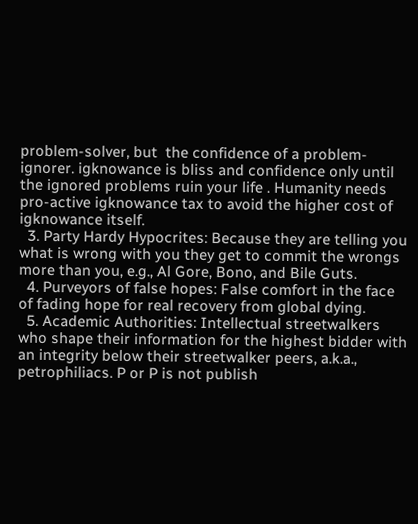problem-solver, but  the confidence of a problem-ignorer. igknowance is bliss and confidence only until the ignored problems ruin your life . Humanity needs pro-active igknowance tax to avoid the higher cost of igknowance itself.
  3. Party Hardy Hypocrites: Because they are telling you what is wrong with you they get to commit the wrongs more than you, e.g., Al Gore, Bono, and Bile Guts.
  4. Purveyors of false hopes: False comfort in the face of fading hope for real recovery from global dying.
  5. Academic Authorities: Intellectual streetwalkers who shape their information for the highest bidder with an integrity below their streetwalker peers, a.k.a., petrophiliacs. P or P is not publish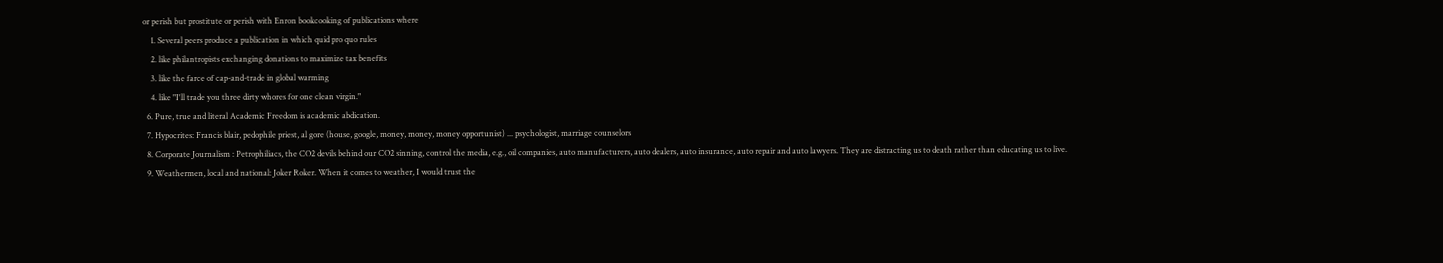or perish but prostitute or perish with Enron bookcooking of publications where
    1. Several peers produce a publication in which quid pro quo rules
    2. like philantropists exchanging donations to maximize tax benefits
    3. like the farce of cap-and-trade in global warming
    4. like "I'll trade you three dirty whores for one clean virgin."
  6. Pure, true and literal Academic Freedom is academic abdication.
  7. Hypocrites: Francis blair, pedophile priest, al gore (house, google, money, money, money opportunist) ... psychologist, marriage counselors
  8. Corporate Journalism : Petrophiliacs, the CO2 devils behind our CO2 sinning, control the media, e.g., oil companies, auto manufacturers, auto dealers, auto insurance, auto repair and auto lawyers. They are distracting us to death rather than educating us to live.
  9. Weathermen, local and national: Joker Roker. When it comes to weather, I would trust the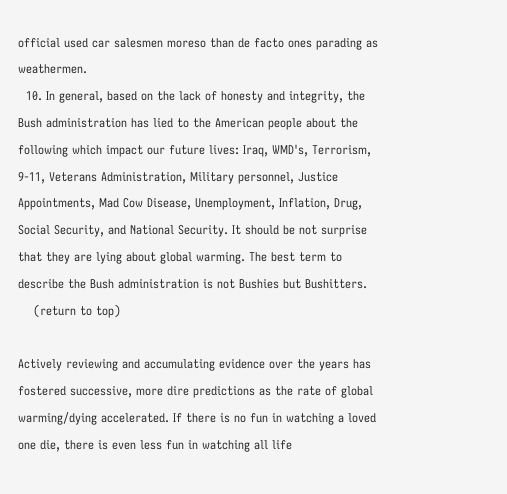official used car salesmen moreso than de facto ones parading as weathermen.
  10. In general, based on the lack of honesty and integrity, the Bush administration has lied to the American people about the following which impact our future lives: Iraq, WMD's, Terrorism, 9-11, Veterans Administration, Military personnel, Justice Appointments, Mad Cow Disease, Unemployment, Inflation, Drug, Social Security, and National Security. It should be not surprise that they are lying about global warming. The best term to describe the Bush administration is not Bushies but Bushitters.
    (return to top)

Actively reviewing and accumulating evidence over the years has fostered successive, more dire predictions as the rate of global warming/dying accelerated. If there is no fun in watching a loved one die, there is even less fun in watching all life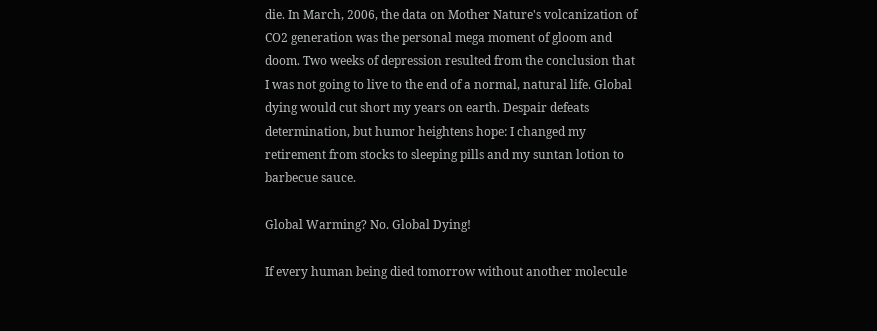die. In March, 2006, the data on Mother Nature's volcanization of CO2 generation was the personal mega moment of gloom and doom. Two weeks of depression resulted from the conclusion that I was not going to live to the end of a normal, natural life. Global dying would cut short my years on earth. Despair defeats determination, but humor heightens hope: I changed my retirement from stocks to sleeping pills and my suntan lotion to barbecue sauce.

Global Warming? No. Global Dying!

If every human being died tomorrow without another molecule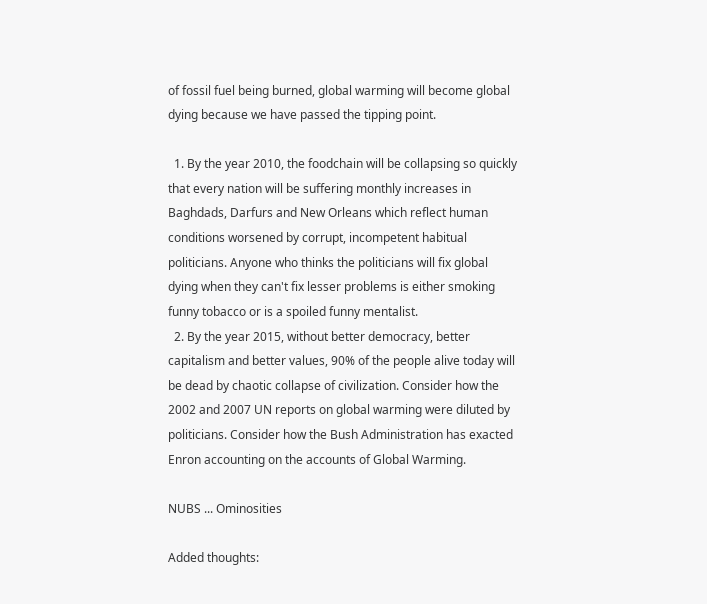of fossil fuel being burned, global warming will become global dying because we have passed the tipping point.

  1. By the year 2010, the foodchain will be collapsing so quickly that every nation will be suffering monthly increases in Baghdads, Darfurs and New Orleans which reflect human conditions worsened by corrupt, incompetent habitual politicians. Anyone who thinks the politicians will fix global dying when they can't fix lesser problems is either smoking funny tobacco or is a spoiled funny mentalist.
  2. By the year 2015, without better democracy, better capitalism and better values, 90% of the people alive today will be dead by chaotic collapse of civilization. Consider how the 2002 and 2007 UN reports on global warming were diluted by politicians. Consider how the Bush Administration has exacted Enron accounting on the accounts of Global Warming.

NUBS ... Ominosities

Added thoughts: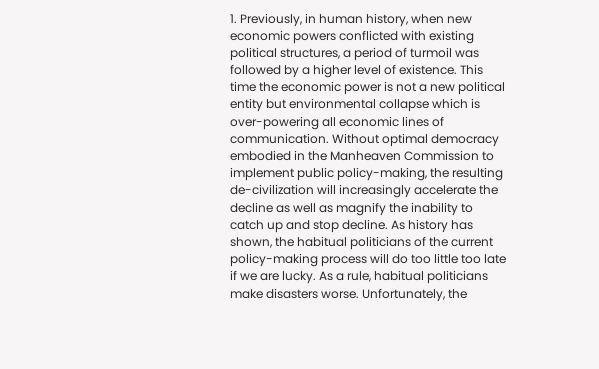1. Previously, in human history, when new economic powers conflicted with existing political structures, a period of turmoil was followed by a higher level of existence. This time the economic power is not a new political entity but environmental collapse which is over-powering all economic lines of communication. Without optimal democracy embodied in the Manheaven Commission to implement public policy-making, the resulting de-civilization will increasingly accelerate the decline as well as magnify the inability to catch up and stop decline. As history has shown, the habitual politicians of the current policy-making process will do too little too late if we are lucky. As a rule, habitual politicians make disasters worse. Unfortunately, the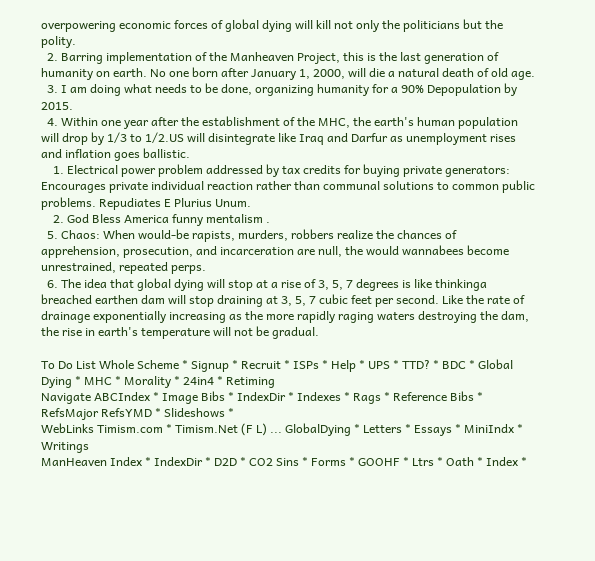overpowering economic forces of global dying will kill not only the politicians but the polity.
  2. Barring implementation of the Manheaven Project, this is the last generation of humanity on earth. No one born after January 1, 2000, will die a natural death of old age.
  3. I am doing what needs to be done, organizing humanity for a 90% Depopulation by 2015.
  4. Within one year after the establishment of the MHC, the earth's human population will drop by 1/3 to 1/2.US will disintegrate like Iraq and Darfur as unemployment rises and inflation goes ballistic.
    1. Electrical power problem addressed by tax credits for buying private generators: Encourages private individual reaction rather than communal solutions to common public problems. Repudiates E Plurius Unum.
    2. God Bless America funny mentalism .
  5. Chaos: When would-be rapists, murders, robbers realize the chances of apprehension, prosecution, and incarceration are null, the would wannabees become unrestrained, repeated perps.
  6. The idea that global dying will stop at a rise of 3, 5, 7 degrees is like thinkinga breached earthen dam will stop draining at 3, 5, 7 cubic feet per second. Like the rate of drainage exponentially increasing as the more rapidly raging waters destroying the dam, the rise in earth's temperature will not be gradual.

To Do List Whole Scheme * Signup * Recruit * ISPs * Help * UPS * TTD? * BDC * Global Dying * MHC * Morality * 24in4 * Retiming
Navigate ABCIndex * Image Bibs * IndexDir * Indexes * Rags * Reference Bibs * RefsMajor RefsYMD * Slideshows *
WebLinks Timism.com * Timism.Net (F L) ... GlobalDying * Letters * Essays * MiniIndx * Writings
ManHeaven Index * IndexDir * D2D * CO2 Sins * Forms * GOOHF * Ltrs * Oath * Index *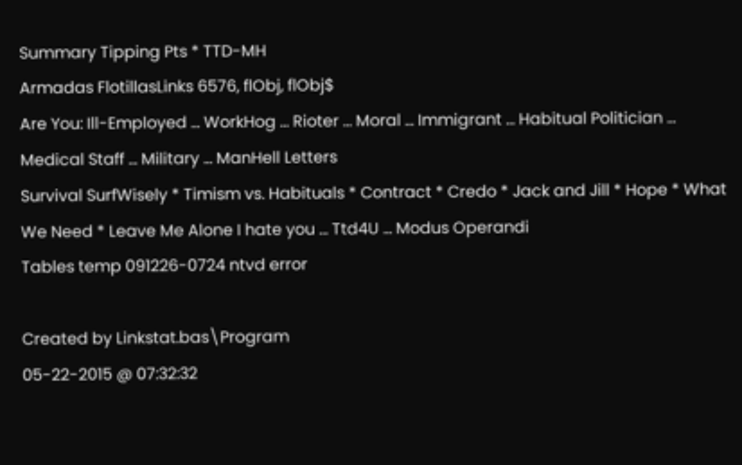Summary Tipping Pts * TTD-MH
Armadas FlotillasLinks 6576, flObj, flObj$
Are You: Ill-Employed ... WorkHog ... Rioter ... Moral ... Immigrant ... Habitual Politician ... Medical Staff ... Military ... ManHell Letters
Survival SurfWisely * Timism vs. Habituals * Contract * Credo * Jack and Jill * Hope * What We Need * Leave Me Alone I hate you ... Ttd4U ... Modus Operandi
Tables temp 091226-0724 ntvd error

Created by Linkstat.bas\Program
05-22-2015 @ 07:32:32